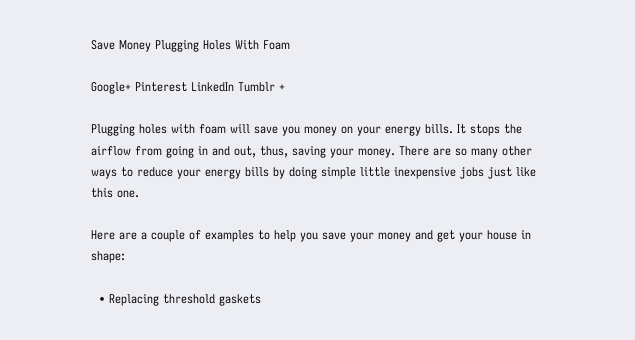Save Money Plugging Holes With Foam

Google+ Pinterest LinkedIn Tumblr +

Plugging holes with foam will save you money on your energy bills. It stops the airflow from going in and out, thus, saving your money. There are so many other ways to reduce your energy bills by doing simple little inexpensive jobs just like this one.

Here are a couple of examples to help you save your money and get your house in shape:

  • Replacing threshold gaskets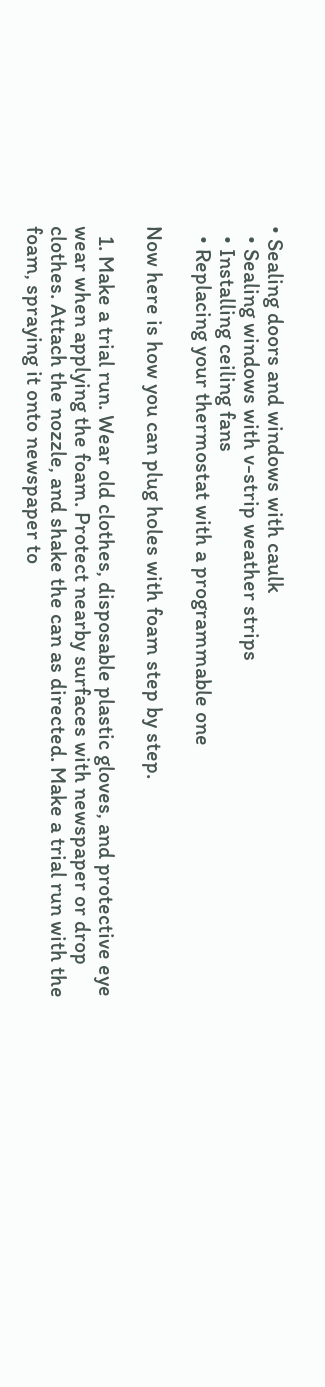• Sealing doors and windows with caulk
  • Sealing windows with v-strip weather strips
  • Installing ceiling fans
  • Replacing your thermostat with a programmable one

Now here is how you can plug holes with foam step by step.

  1. Make a trial run. Wear old clothes, disposable plastic gloves, and protective eye wear when applying the foam. Protect nearby surfaces with newspaper or drop clothes. Attach the nozzle, and shake the can as directed. Make a trial run with the foam, spraying it onto newspaper to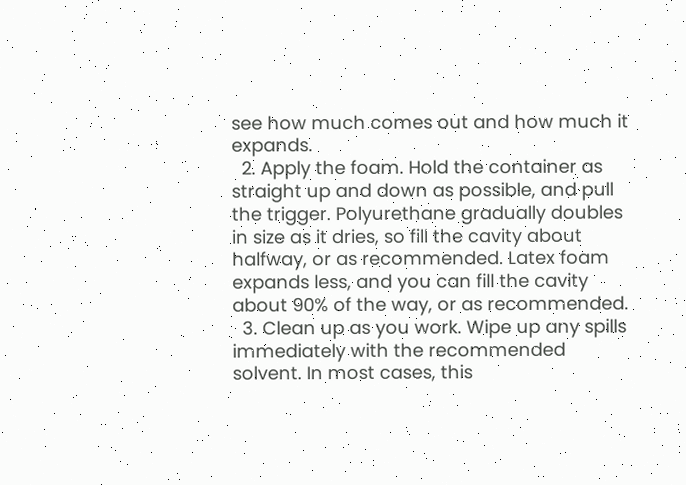see how much comes out and how much it expands.
  2. Apply the foam. Hold the container as straight up and down as possible, and pull the trigger. Polyurethane gradually doubles in size as it dries, so fill the cavity about halfway, or as recommended. Latex foam expands less, and you can fill the cavity about 90% of the way, or as recommended.
  3. Clean up as you work. Wipe up any spills immediately with the recommended solvent. In most cases, this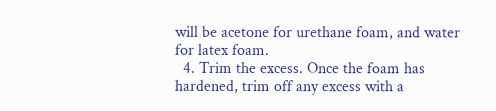will be acetone for urethane foam, and water for latex foam.
  4. Trim the excess. Once the foam has hardened, trim off any excess with a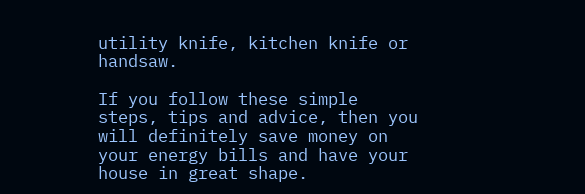utility knife, kitchen knife or handsaw.

If you follow these simple steps, tips and advice, then you will definitely save money on your energy bills and have your house in great shape.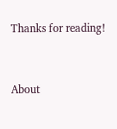Thanks for reading!


About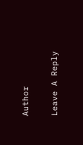Author

Leave A Reply